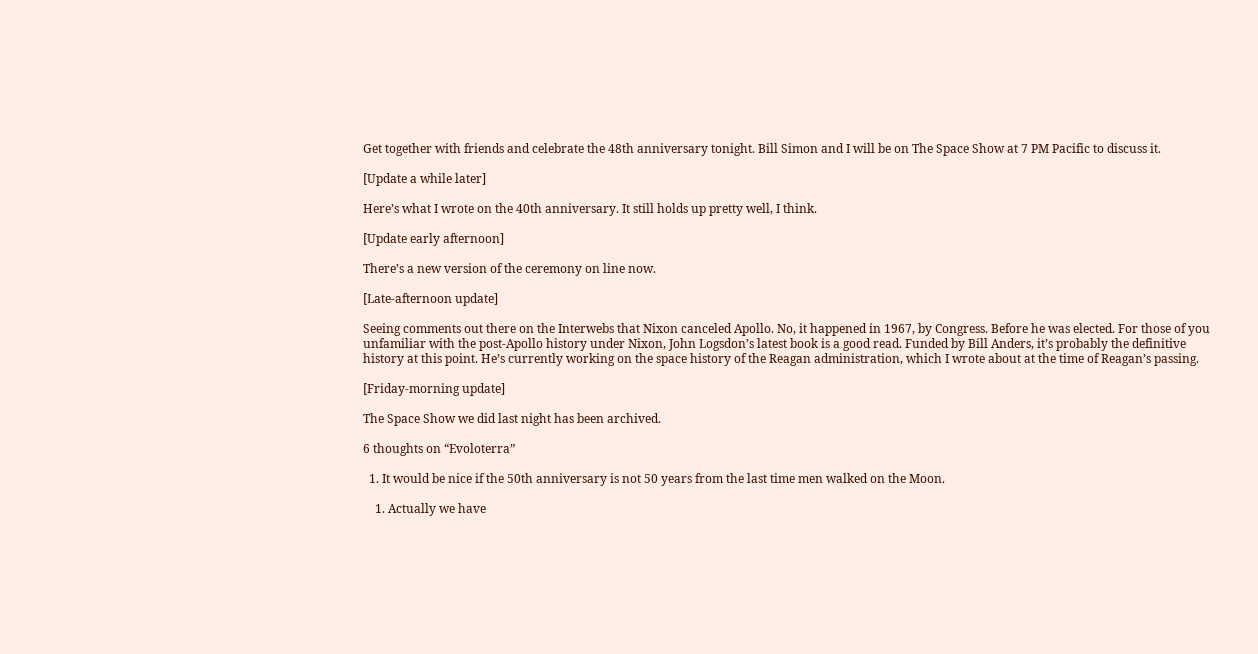Get together with friends and celebrate the 48th anniversary tonight. Bill Simon and I will be on The Space Show at 7 PM Pacific to discuss it.

[Update a while later]

Here’s what I wrote on the 40th anniversary. It still holds up pretty well, I think.

[Update early afternoon]

There’s a new version of the ceremony on line now.

[Late-afternoon update]

Seeing comments out there on the Interwebs that Nixon canceled Apollo. No, it happened in 1967, by Congress. Before he was elected. For those of you unfamiliar with the post-Apollo history under Nixon, John Logsdon’s latest book is a good read. Funded by Bill Anders, it’s probably the definitive history at this point. He’s currently working on the space history of the Reagan administration, which I wrote about at the time of Reagan’s passing.

[Friday-morning update]

The Space Show we did last night has been archived.

6 thoughts on “Evoloterra”

  1. It would be nice if the 50th anniversary is not 50 years from the last time men walked on the Moon.

    1. Actually we have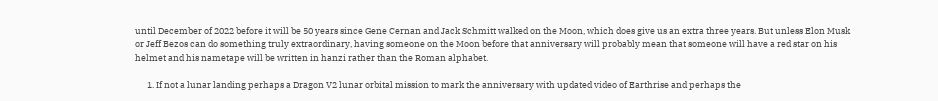until December of 2022 before it will be 50 years since Gene Cernan and Jack Schmitt walked on the Moon, which does give us an extra three years. But unless Elon Musk or Jeff Bezos can do something truly extraordinary, having someone on the Moon before that anniversary will probably mean that someone will have a red star on his helmet and his nametape will be written in hanzi rather than the Roman alphabet.

      1. If not a lunar landing perhaps a Dragon V2 lunar orbital mission to mark the anniversary with updated video of Earthrise and perhaps the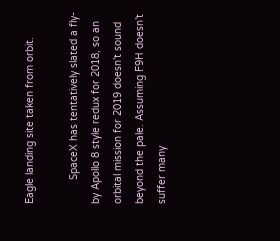Eagle landing site taken from orbit.

        SpaceX has tentatively slated a fly-by Apollo 8 style redux for 2018, so an orbital mission for 2019 doesn’t sound beyond the pale. Assuming F9H doesn’t suffer many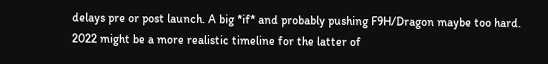delays pre or post launch. A big *if* and probably pushing F9H/Dragon maybe too hard. 2022 might be a more realistic timeline for the latter of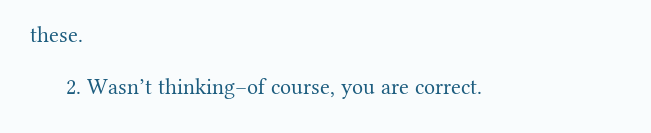these.

      2. Wasn’t thinking–of course, you are correct.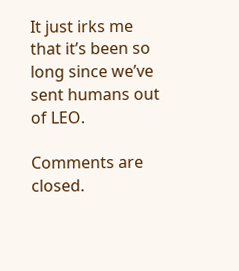It just irks me that it’s been so long since we’ve sent humans out of LEO.

Comments are closed.